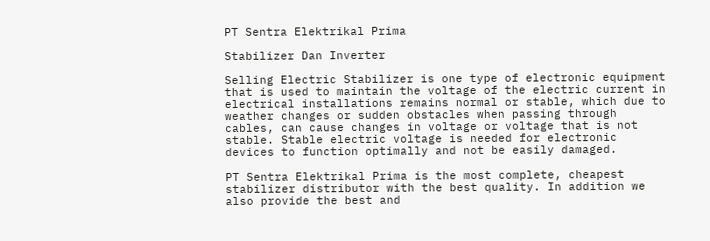PT Sentra Elektrikal Prima

Stabilizer Dan Inverter

Selling Electric Stabilizer is one type of electronic equipment that is used to maintain the voltage of the electric current in electrical installations remains normal or stable, which due to weather changes or sudden obstacles when passing through cables, can cause changes in voltage or voltage that is not stable. Stable electric voltage is needed for electronic devices to function optimally and not be easily damaged.

PT Sentra Elektrikal Prima is the most complete, cheapest stabilizer distributor with the best quality. In addition we also provide the best and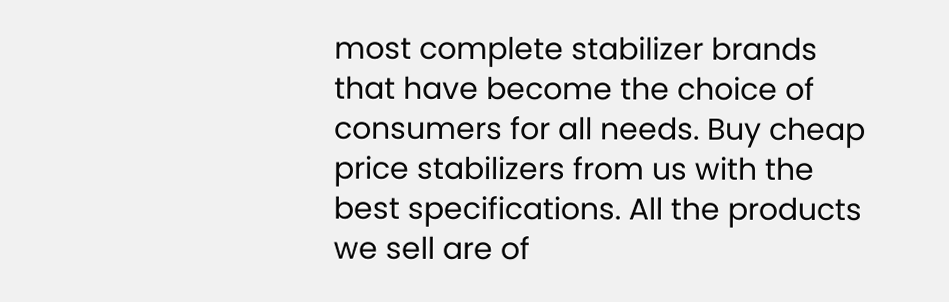most complete stabilizer brands that have become the choice of consumers for all needs. Buy cheap price stabilizers from us with the best specifications. All the products we sell are of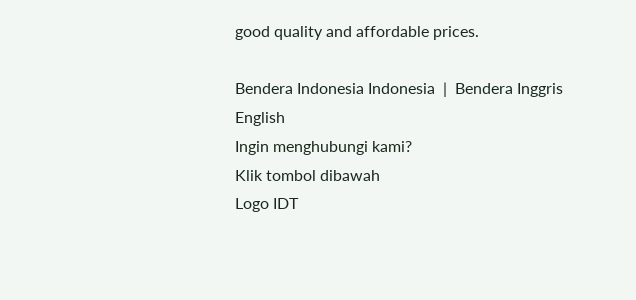good quality and affordable prices.

Bendera Indonesia Indonesia  |  Bendera Inggris English
Ingin menghubungi kami?
Klik tombol dibawah
Logo IDT